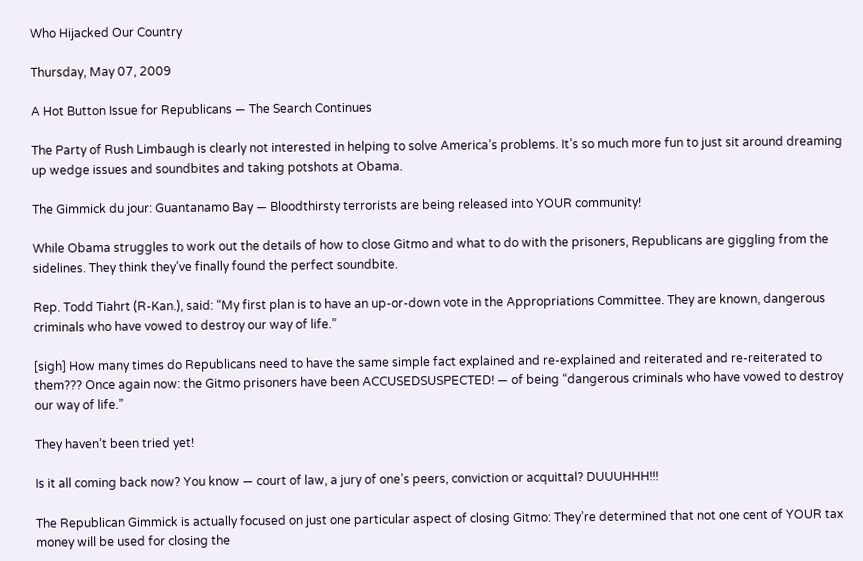Who Hijacked Our Country

Thursday, May 07, 2009

A Hot Button Issue for Republicans — The Search Continues

The Party of Rush Limbaugh is clearly not interested in helping to solve America’s problems. It’s so much more fun to just sit around dreaming up wedge issues and soundbites and taking potshots at Obama.

The Gimmick du jour: Guantanamo Bay — Bloodthirsty terrorists are being released into YOUR community!

While Obama struggles to work out the details of how to close Gitmo and what to do with the prisoners, Republicans are giggling from the sidelines. They think they’ve finally found the perfect soundbite.

Rep. Todd Tiahrt (R-Kan.), said: “My first plan is to have an up-or-down vote in the Appropriations Committee. They are known, dangerous criminals who have vowed to destroy our way of life.”

[sigh] How many times do Republicans need to have the same simple fact explained and re-explained and reiterated and re-reiterated to them??? Once again now: the Gitmo prisoners have been ACCUSEDSUSPECTED! — of being “dangerous criminals who have vowed to destroy our way of life.”

They haven’t been tried yet!

Is it all coming back now? You know — court of law, a jury of one’s peers, conviction or acquittal? DUUUHHH!!!

The Republican Gimmick is actually focused on just one particular aspect of closing Gitmo: They’re determined that not one cent of YOUR tax money will be used for closing the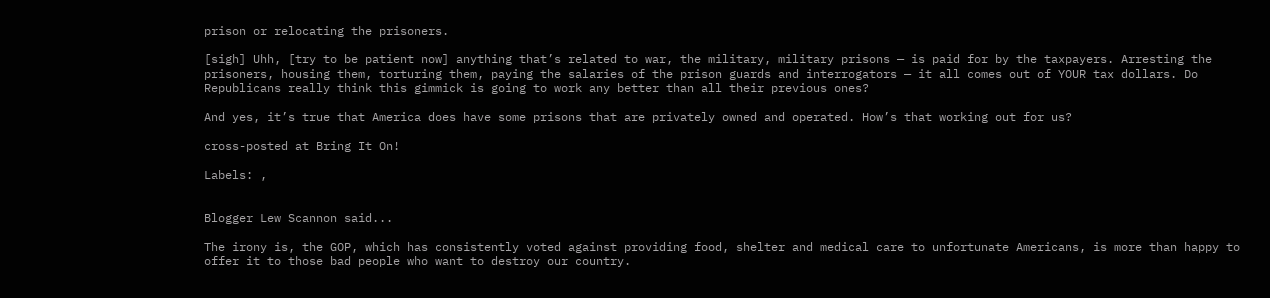prison or relocating the prisoners.

[sigh] Uhh, [try to be patient now] anything that’s related to war, the military, military prisons — is paid for by the taxpayers. Arresting the prisoners, housing them, torturing them, paying the salaries of the prison guards and interrogators — it all comes out of YOUR tax dollars. Do Republicans really think this gimmick is going to work any better than all their previous ones?

And yes, it’s true that America does have some prisons that are privately owned and operated. How’s that working out for us?

cross-posted at Bring It On!

Labels: ,


Blogger Lew Scannon said...

The irony is, the GOP, which has consistently voted against providing food, shelter and medical care to unfortunate Americans, is more than happy to offer it to those bad people who want to destroy our country.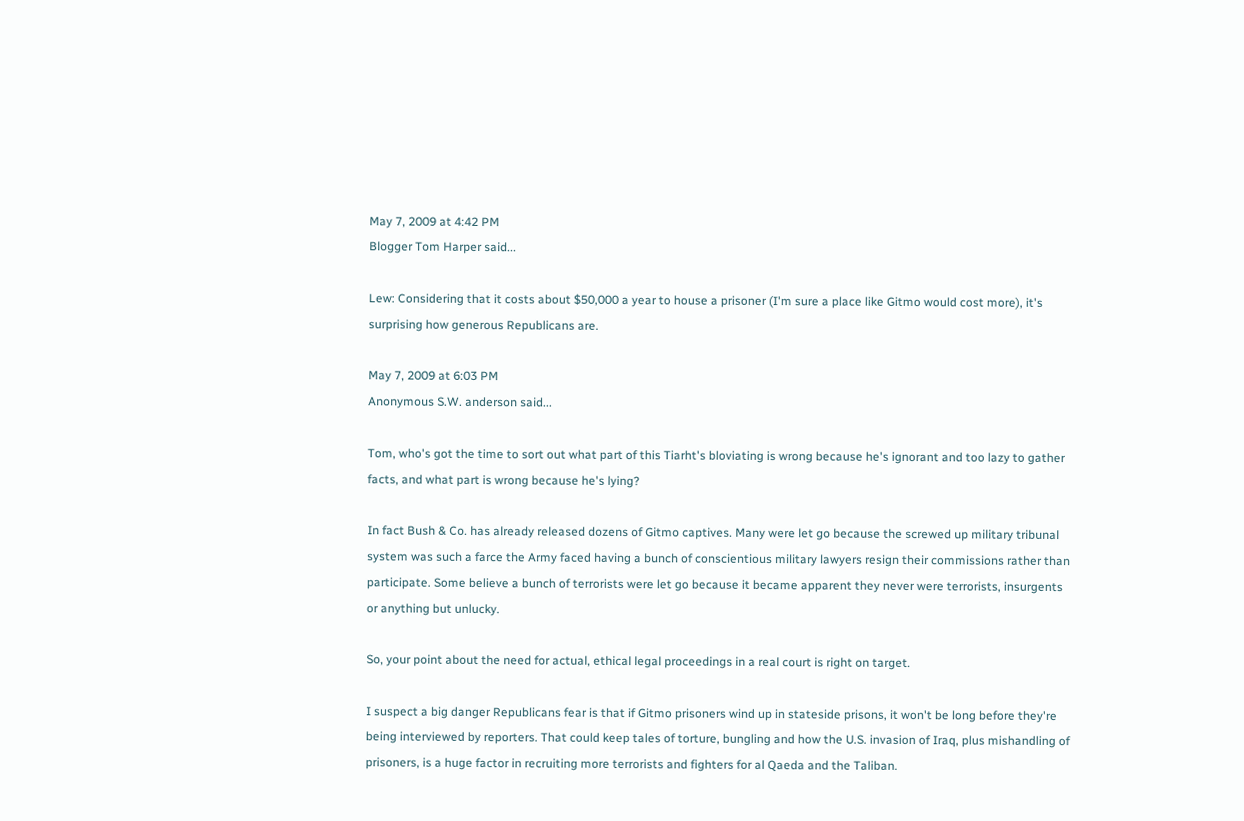May 7, 2009 at 4:42 PM
Blogger Tom Harper said...

Lew: Considering that it costs about $50,000 a year to house a prisoner (I'm sure a place like Gitmo would cost more), it's surprising how generous Republicans are.

May 7, 2009 at 6:03 PM
Anonymous S.W. anderson said...

Tom, who's got the time to sort out what part of this Tiarht's bloviating is wrong because he's ignorant and too lazy to gather facts, and what part is wrong because he's lying?

In fact Bush & Co. has already released dozens of Gitmo captives. Many were let go because the screwed up military tribunal system was such a farce the Army faced having a bunch of conscientious military lawyers resign their commissions rather than participate. Some believe a bunch of terrorists were let go because it became apparent they never were terrorists, insurgents or anything but unlucky.

So, your point about the need for actual, ethical legal proceedings in a real court is right on target.

I suspect a big danger Republicans fear is that if Gitmo prisoners wind up in stateside prisons, it won't be long before they're being interviewed by reporters. That could keep tales of torture, bungling and how the U.S. invasion of Iraq, plus mishandling of prisoners, is a huge factor in recruiting more terrorists and fighters for al Qaeda and the Taliban.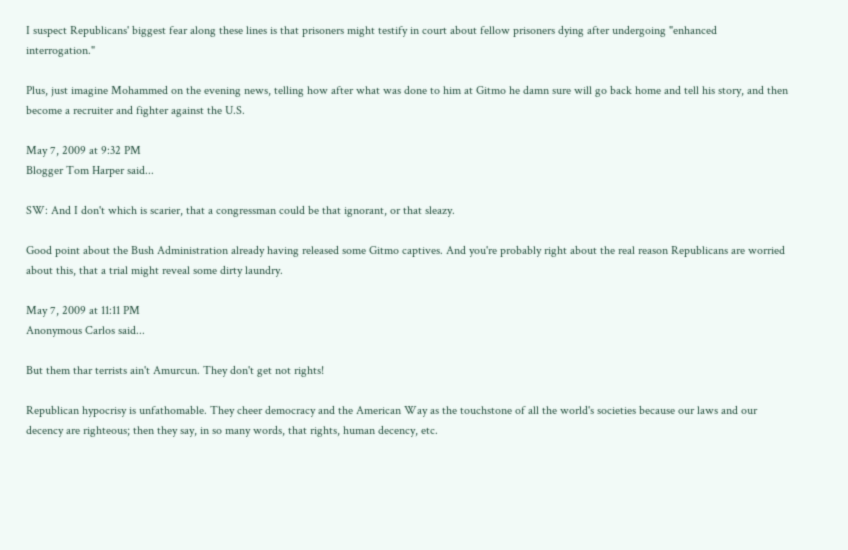I suspect Republicans' biggest fear along these lines is that prisoners might testify in court about fellow prisoners dying after undergoing "enhanced interrogation."

Plus, just imagine Mohammed on the evening news, telling how after what was done to him at Gitmo he damn sure will go back home and tell his story, and then become a recruiter and fighter against the U.S.

May 7, 2009 at 9:32 PM
Blogger Tom Harper said...

SW: And I don't which is scarier, that a congressman could be that ignorant, or that sleazy.

Good point about the Bush Administration already having released some Gitmo captives. And you're probably right about the real reason Republicans are worried about this, that a trial might reveal some dirty laundry.

May 7, 2009 at 11:11 PM
Anonymous Carlos said...

But them thar terrists ain't Amurcun. They don't get not rights!

Republican hypocrisy is unfathomable. They cheer democracy and the American Way as the touchstone of all the world's societies because our laws and our decency are righteous; then they say, in so many words, that rights, human decency, etc.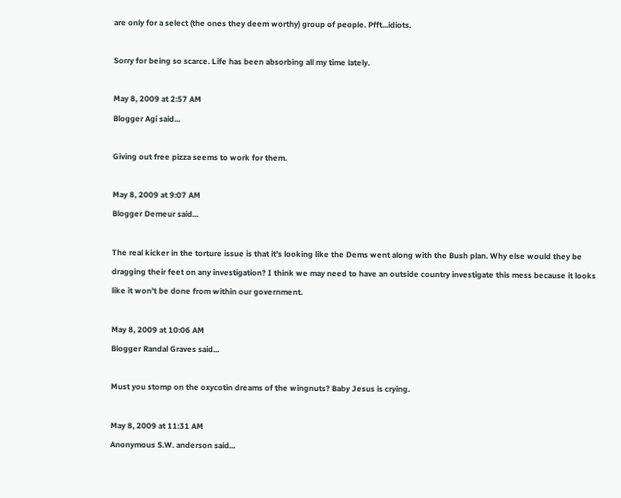are only for a select (the ones they deem worthy) group of people. Pfft...idiots.

Sorry for being so scarce. Life has been absorbing all my time lately.

May 8, 2009 at 2:57 AM
Blogger Agi said...

Giving out free pizza seems to work for them.

May 8, 2009 at 9:07 AM
Blogger Demeur said...

The real kicker in the torture issue is that it's looking like the Dems went along with the Bush plan. Why else would they be dragging their feet on any investigation? I think we may need to have an outside country investigate this mess because it looks like it won't be done from within our government.

May 8, 2009 at 10:06 AM
Blogger Randal Graves said...

Must you stomp on the oxycotin dreams of the wingnuts? Baby Jesus is crying.

May 8, 2009 at 11:31 AM
Anonymous S.W. anderson said...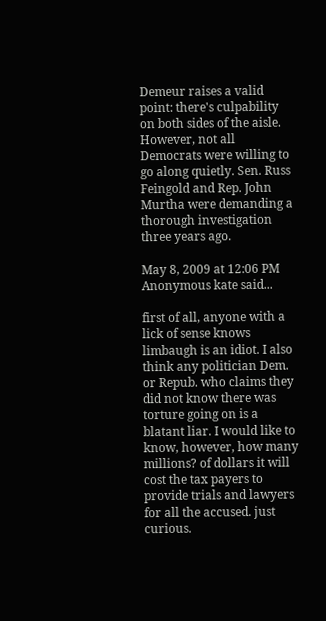Demeur raises a valid point: there's culpability on both sides of the aisle. However, not all Democrats were willing to go along quietly. Sen. Russ Feingold and Rep. John Murtha were demanding a thorough investigation three years ago.

May 8, 2009 at 12:06 PM
Anonymous kate said...

first of all, anyone with a lick of sense knows limbaugh is an idiot. I also think any politician Dem. or Repub. who claims they did not know there was torture going on is a blatant liar. I would like to know, however, how many millions? of dollars it will cost the tax payers to provide trials and lawyers for all the accused. just curious.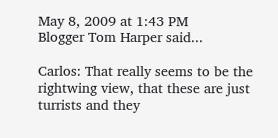May 8, 2009 at 1:43 PM
Blogger Tom Harper said...

Carlos: That really seems to be the rightwing view, that these are just turrists and they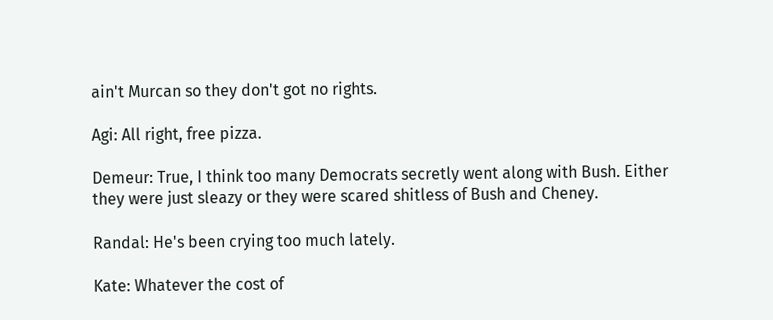ain't Murcan so they don't got no rights.

Agi: All right, free pizza.

Demeur: True, I think too many Democrats secretly went along with Bush. Either they were just sleazy or they were scared shitless of Bush and Cheney.

Randal: He's been crying too much lately.

Kate: Whatever the cost of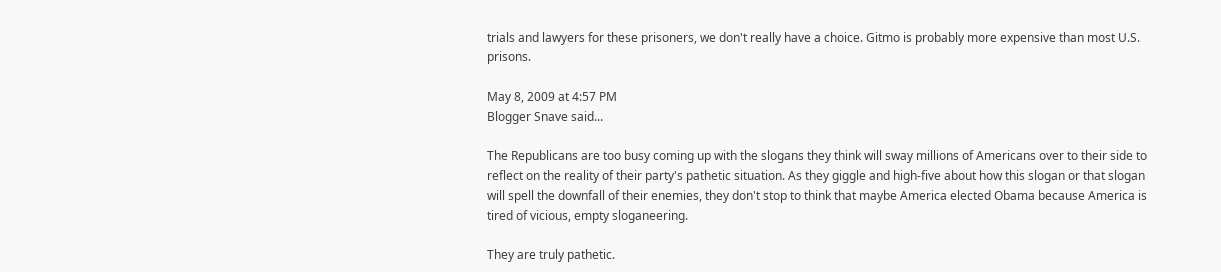trials and lawyers for these prisoners, we don't really have a choice. Gitmo is probably more expensive than most U.S. prisons.

May 8, 2009 at 4:57 PM
Blogger Snave said...

The Republicans are too busy coming up with the slogans they think will sway millions of Americans over to their side to reflect on the reality of their party's pathetic situation. As they giggle and high-five about how this slogan or that slogan will spell the downfall of their enemies, they don't stop to think that maybe America elected Obama because America is tired of vicious, empty sloganeering.

They are truly pathetic.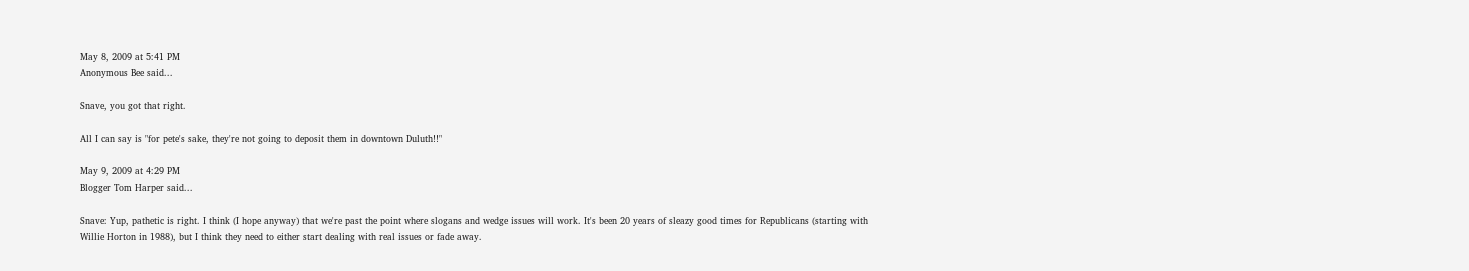May 8, 2009 at 5:41 PM
Anonymous Bee said...

Snave, you got that right.

All I can say is "for pete's sake, they're not going to deposit them in downtown Duluth!!"

May 9, 2009 at 4:29 PM
Blogger Tom Harper said...

Snave: Yup, pathetic is right. I think (I hope anyway) that we're past the point where slogans and wedge issues will work. It's been 20 years of sleazy good times for Republicans (starting with Willie Horton in 1988), but I think they need to either start dealing with real issues or fade away.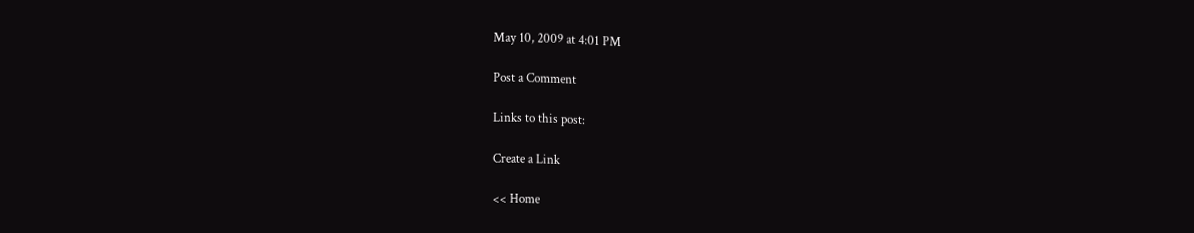May 10, 2009 at 4:01 PM

Post a Comment

Links to this post:

Create a Link

<< Home